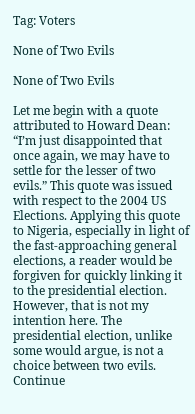Tag: Voters

None of Two Evils

None of Two Evils

Let me begin with a quote attributed to Howard Dean: “I’m just disappointed that once again, we may have to settle for the lesser of two evils.” This quote was issued with respect to the 2004 US Elections. Applying this quote to Nigeria, especially in light of the fast-approaching general elections, a reader would be forgiven for quickly linking it to the presidential election. However, that is not my intention here. The presidential election, unlike some would argue, is not a choice between two evils.  Continue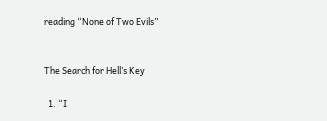reading “None of Two Evils”


The Search for Hell’s Key

  1. “I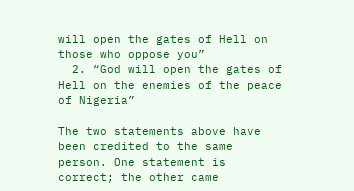will open the gates of Hell on those who oppose you”
  2. “God will open the gates of Hell on the enemies of the peace of Nigeria”

The two statements above have been credited to the same person. One statement is correct; the other came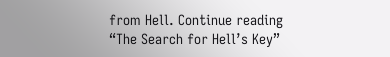from Hell. Continue reading “The Search for Hell’s Key”